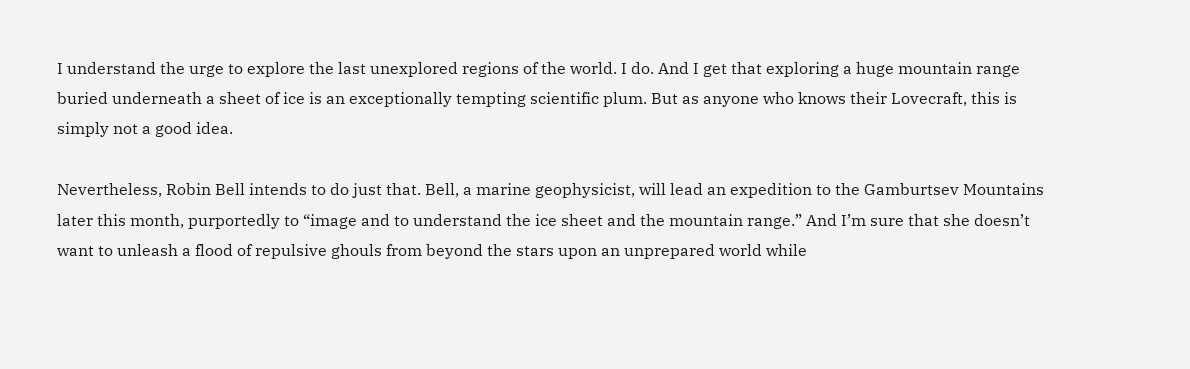I understand the urge to explore the last unexplored regions of the world. I do. And I get that exploring a huge mountain range buried underneath a sheet of ice is an exceptionally tempting scientific plum. But as anyone who knows their Lovecraft, this is simply not a good idea.

Nevertheless, Robin Bell intends to do just that. Bell, a marine geophysicist, will lead an expedition to the Gamburtsev Mountains later this month, purportedly to “image and to understand the ice sheet and the mountain range.” And I’m sure that she doesn’t want to unleash a flood of repulsive ghouls from beyond the stars upon an unprepared world while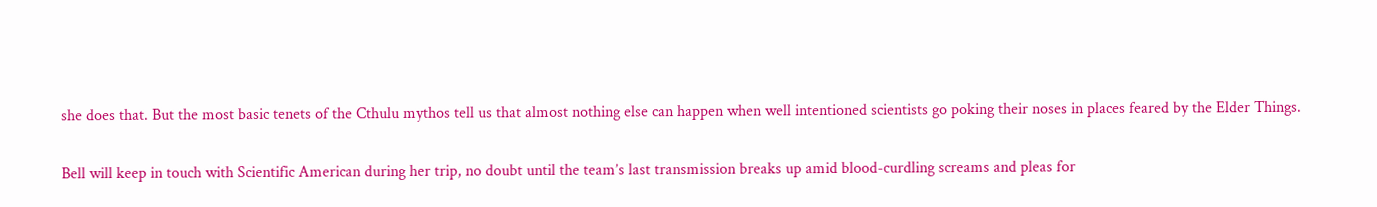she does that. But the most basic tenets of the Cthulu mythos tell us that almost nothing else can happen when well intentioned scientists go poking their noses in places feared by the Elder Things.

Bell will keep in touch with Scientific American during her trip, no doubt until the team’s last transmission breaks up amid blood-curdling screams and pleas for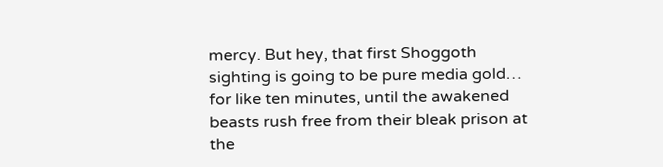mercy. But hey, that first Shoggoth sighting is going to be pure media gold… for like ten minutes, until the awakened beasts rush free from their bleak prison at the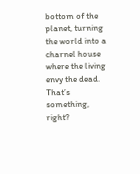bottom of the planet, turning the world into a charnel house where the living envy the dead. That’s something, right?